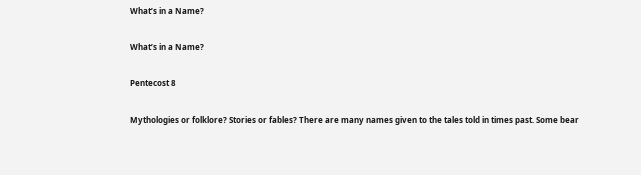What’s in a Name?

What’s in a Name?

Pentecost 8

Mythologies or folklore? Stories or fables? There are many names given to the tales told in times past. Some bear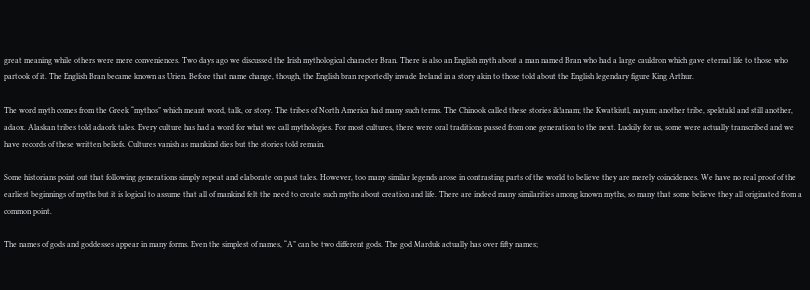great meaning while others were mere conveniences. Two days ago we discussed the Irish mythological character Bran. There is also an English myth about a man named Bran who had a large cauldron which gave eternal life to those who partook of it. The English Bran became known as Urien. Before that name change, though, the English bran reportedly invade Ireland in a story akin to those told about the English legendary figure King Arthur.

The word myth comes from the Greek “mythos” which meant word, talk, or story. The tribes of North America had many such terms. The Chinook called these stories ik!anam; the Kwatkiutl, nayam; another tribe, spektakl and still another, adaox. Alaskan tribes told adaork tales. Every culture has had a word for what we call mythologies. For most cultures, there were oral traditions passed from one generation to the next. Luckily for us, some were actually transcribed and we have records of these written beliefs. Cultures vanish as mankind dies but the stories told remain.

Some historians point out that following generations simply repeat and elaborate on past tales. However, too many similar legends arose in contrasting parts of the world to believe they are merely coincidences. We have no real proof of the earliest beginnings of myths but it is logical to assume that all of mankind felt the need to create such myths about creation and life. There are indeed many similarities among known myths, so many that some believe they all originated from a common point.

The names of gods and goddesses appear in many forms. Even the simplest of names, “A” can be two different gods. The god Marduk actually has over fifty names;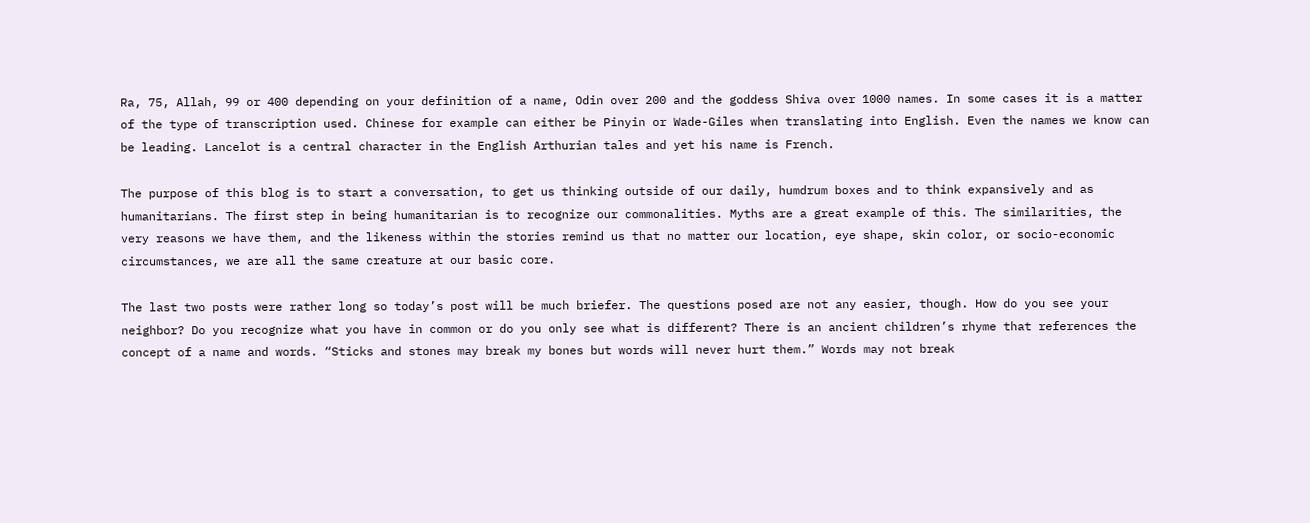Ra, 75, Allah, 99 or 400 depending on your definition of a name, Odin over 200 and the goddess Shiva over 1000 names. In some cases it is a matter of the type of transcription used. Chinese for example can either be Pinyin or Wade-Giles when translating into English. Even the names we know can be leading. Lancelot is a central character in the English Arthurian tales and yet his name is French.

The purpose of this blog is to start a conversation, to get us thinking outside of our daily, humdrum boxes and to think expansively and as humanitarians. The first step in being humanitarian is to recognize our commonalities. Myths are a great example of this. The similarities, the very reasons we have them, and the likeness within the stories remind us that no matter our location, eye shape, skin color, or socio-economic circumstances, we are all the same creature at our basic core.

The last two posts were rather long so today’s post will be much briefer. The questions posed are not any easier, though. How do you see your neighbor? Do you recognize what you have in common or do you only see what is different? There is an ancient children’s rhyme that references the concept of a name and words. “Sticks and stones may break my bones but words will never hurt them.” Words may not break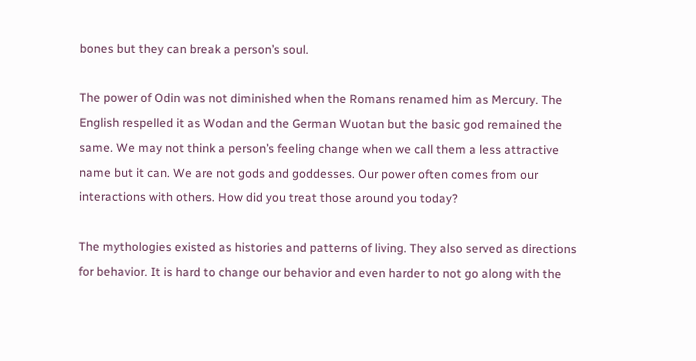bones but they can break a person’s soul.

The power of Odin was not diminished when the Romans renamed him as Mercury. The English respelled it as Wodan and the German Wuotan but the basic god remained the same. We may not think a person’s feeling change when we call them a less attractive name but it can. We are not gods and goddesses. Our power often comes from our interactions with others. How did you treat those around you today?

The mythologies existed as histories and patterns of living. They also served as directions for behavior. It is hard to change our behavior and even harder to not go along with the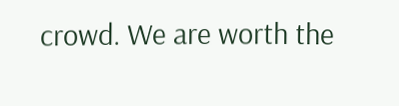crowd. We are worth the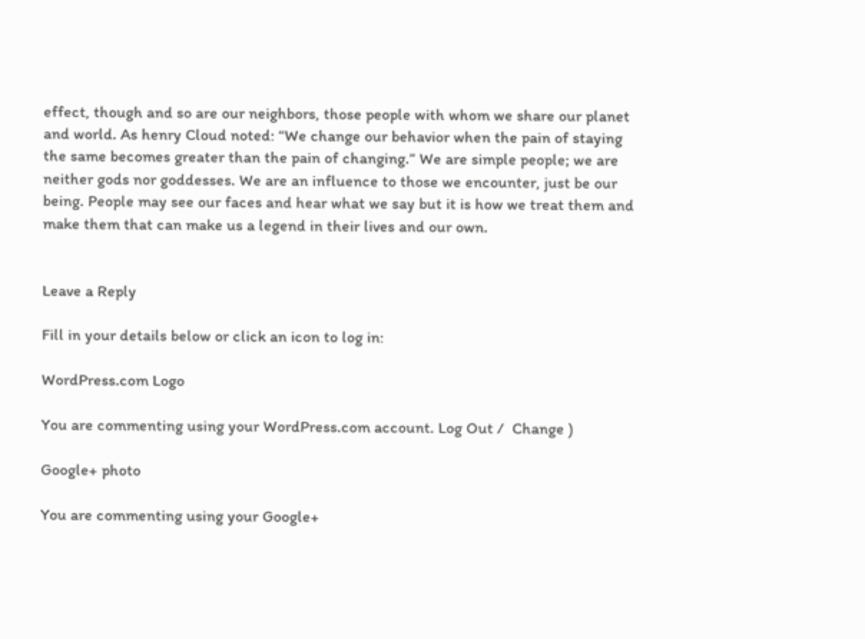effect, though and so are our neighbors, those people with whom we share our planet and world. As henry Cloud noted: “We change our behavior when the pain of staying the same becomes greater than the pain of changing.” We are simple people; we are neither gods nor goddesses. We are an influence to those we encounter, just be our being. People may see our faces and hear what we say but it is how we treat them and make them that can make us a legend in their lives and our own.


Leave a Reply

Fill in your details below or click an icon to log in:

WordPress.com Logo

You are commenting using your WordPress.com account. Log Out /  Change )

Google+ photo

You are commenting using your Google+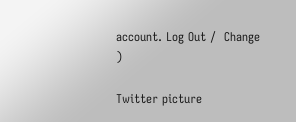account. Log Out /  Change )

Twitter picture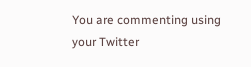You are commenting using your Twitter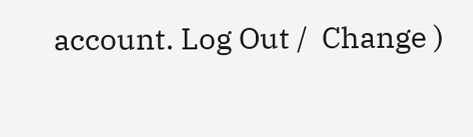account. Log Out /  Change )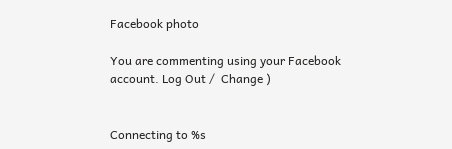Facebook photo

You are commenting using your Facebook account. Log Out /  Change )


Connecting to %s